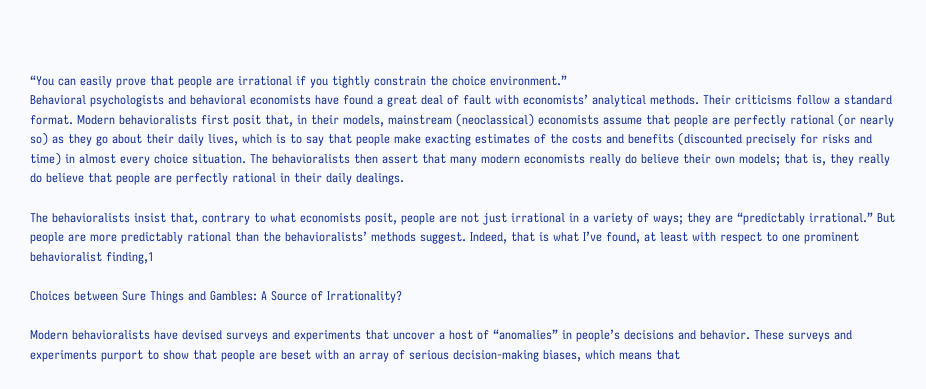“You can easily prove that people are irrational if you tightly constrain the choice environment.”
Behavioral psychologists and behavioral economists have found a great deal of fault with economists’ analytical methods. Their criticisms follow a standard format. Modern behavioralists first posit that, in their models, mainstream (neoclassical) economists assume that people are perfectly rational (or nearly so) as they go about their daily lives, which is to say that people make exacting estimates of the costs and benefits (discounted precisely for risks and time) in almost every choice situation. The behavioralists then assert that many modern economists really do believe their own models; that is, they really do believe that people are perfectly rational in their daily dealings.

The behavioralists insist that, contrary to what economists posit, people are not just irrational in a variety of ways; they are “predictably irrational.” But people are more predictably rational than the behavioralists’ methods suggest. Indeed, that is what I’ve found, at least with respect to one prominent behavioralist finding,1

Choices between Sure Things and Gambles: A Source of Irrationality?

Modern behavioralists have devised surveys and experiments that uncover a host of “anomalies” in people’s decisions and behavior. These surveys and experiments purport to show that people are beset with an array of serious decision-making biases, which means that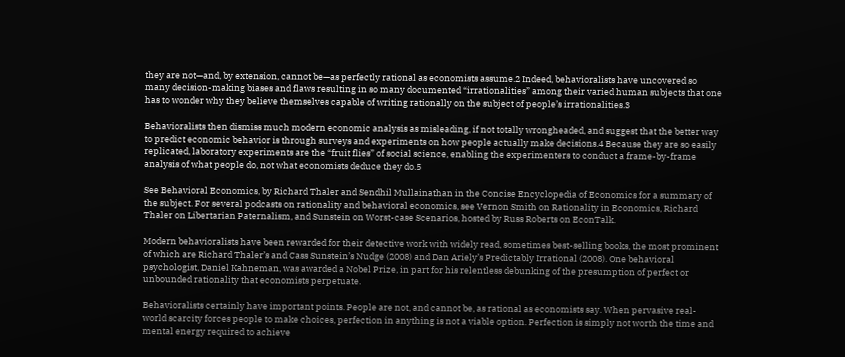they are not—and, by extension, cannot be—as perfectly rational as economists assume.2 Indeed, behavioralists have uncovered so many decision-making biases and flaws resulting in so many documented “irrationalities” among their varied human subjects that one has to wonder why they believe themselves capable of writing rationally on the subject of people’s irrationalities.3

Behavioralists then dismiss much modern economic analysis as misleading, if not totally wrongheaded, and suggest that the better way to predict economic behavior is through surveys and experiments on how people actually make decisions.4 Because they are so easily replicated, laboratory experiments are the “fruit flies” of social science, enabling the experimenters to conduct a frame-by-frame analysis of what people do, not what economists deduce they do.5

See Behavioral Economics, by Richard Thaler and Sendhil Mullainathan in the Concise Encyclopedia of Economics for a summary of the subject. For several podcasts on rationality and behavioral economics, see Vernon Smith on Rationality in Economics, Richard Thaler on Libertarian Paternalism, and Sunstein on Worst-case Scenarios, hosted by Russ Roberts on EconTalk.

Modern behavioralists have been rewarded for their detective work with widely read, sometimes best-selling books, the most prominent of which are Richard Thaler’s and Cass Sunstein’s Nudge (2008) and Dan Ariely’s Predictably Irrational (2008). One behavioral psychologist, Daniel Kahneman, was awarded a Nobel Prize, in part for his relentless debunking of the presumption of perfect or unbounded rationality that economists perpetuate.

Behavioralists certainly have important points. People are not, and cannot be, as rational as economists say. When pervasive real-world scarcity forces people to make choices, perfection in anything is not a viable option. Perfection is simply not worth the time and mental energy required to achieve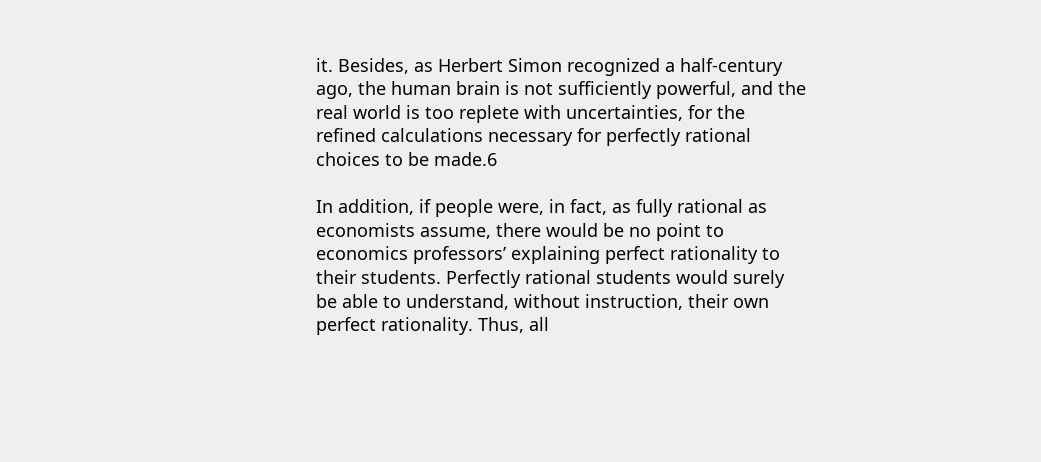it. Besides, as Herbert Simon recognized a half-century ago, the human brain is not sufficiently powerful, and the real world is too replete with uncertainties, for the refined calculations necessary for perfectly rational choices to be made.6

In addition, if people were, in fact, as fully rational as economists assume, there would be no point to economics professors’ explaining perfect rationality to their students. Perfectly rational students would surely be able to understand, without instruction, their own perfect rationality. Thus, all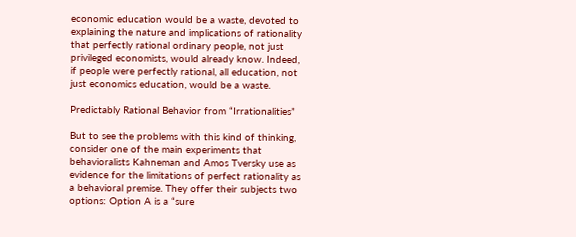economic education would be a waste, devoted to explaining the nature and implications of rationality that perfectly rational ordinary people, not just privileged economists, would already know. Indeed, if people were perfectly rational, all education, not just economics education, would be a waste.

Predictably Rational Behavior from “Irrationalities”

But to see the problems with this kind of thinking, consider one of the main experiments that behavioralists Kahneman and Amos Tversky use as evidence for the limitations of perfect rationality as a behavioral premise. They offer their subjects two options: Option A is a “sure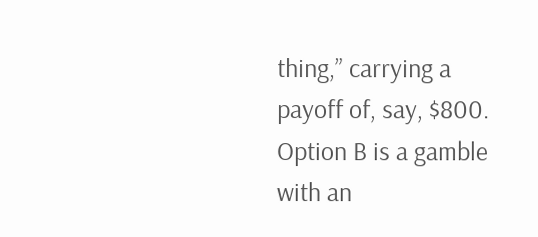thing,” carrying a payoff of, say, $800. Option B is a gamble with an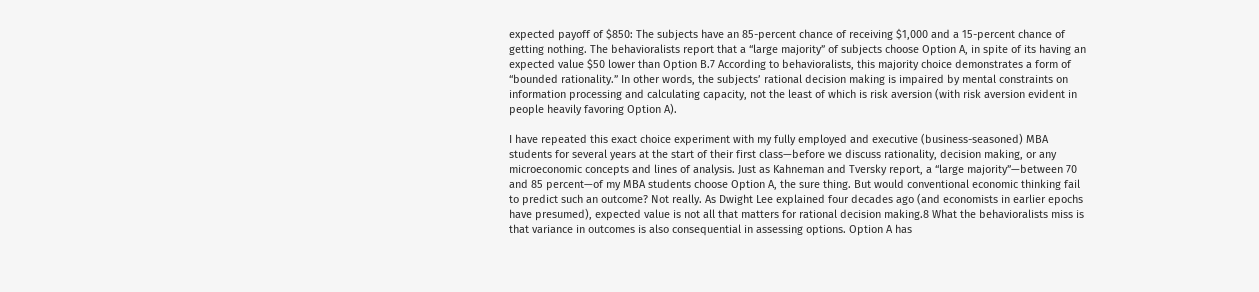expected payoff of $850: The subjects have an 85-percent chance of receiving $1,000 and a 15-percent chance of getting nothing. The behavioralists report that a “large majority” of subjects choose Option A, in spite of its having an expected value $50 lower than Option B.7 According to behavioralists, this majority choice demonstrates a form of “bounded rationality.” In other words, the subjects’ rational decision making is impaired by mental constraints on information processing and calculating capacity, not the least of which is risk aversion (with risk aversion evident in people heavily favoring Option A).

I have repeated this exact choice experiment with my fully employed and executive (business-seasoned) MBA students for several years at the start of their first class—before we discuss rationality, decision making, or any microeconomic concepts and lines of analysis. Just as Kahneman and Tversky report, a “large majority”—between 70 and 85 percent—of my MBA students choose Option A, the sure thing. But would conventional economic thinking fail to predict such an outcome? Not really. As Dwight Lee explained four decades ago (and economists in earlier epochs have presumed), expected value is not all that matters for rational decision making.8 What the behavioralists miss is that variance in outcomes is also consequential in assessing options. Option A has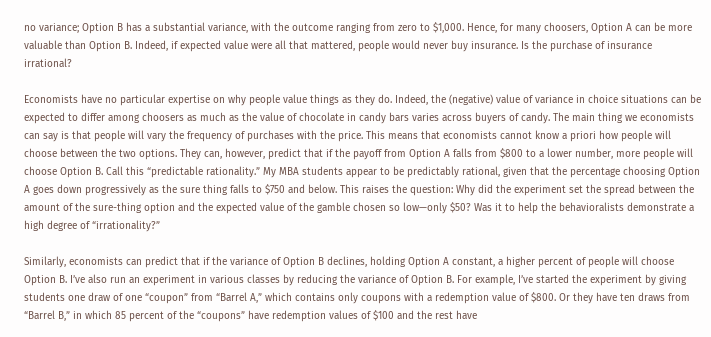no variance; Option B has a substantial variance, with the outcome ranging from zero to $1,000. Hence, for many choosers, Option A can be more valuable than Option B. Indeed, if expected value were all that mattered, people would never buy insurance. Is the purchase of insurance irrational?

Economists have no particular expertise on why people value things as they do. Indeed, the (negative) value of variance in choice situations can be expected to differ among choosers as much as the value of chocolate in candy bars varies across buyers of candy. The main thing we economists can say is that people will vary the frequency of purchases with the price. This means that economists cannot know a priori how people will choose between the two options. They can, however, predict that if the payoff from Option A falls from $800 to a lower number, more people will choose Option B. Call this “predictable rationality.” My MBA students appear to be predictably rational, given that the percentage choosing Option A goes down progressively as the sure thing falls to $750 and below. This raises the question: Why did the experiment set the spread between the amount of the sure-thing option and the expected value of the gamble chosen so low—only $50? Was it to help the behavioralists demonstrate a high degree of “irrationality?”

Similarly, economists can predict that if the variance of Option B declines, holding Option A constant, a higher percent of people will choose Option B. I’ve also run an experiment in various classes by reducing the variance of Option B. For example, I’ve started the experiment by giving students one draw of one “coupon” from “Barrel A,” which contains only coupons with a redemption value of $800. Or they have ten draws from “Barrel B,” in which 85 percent of the “coupons” have redemption values of $100 and the rest have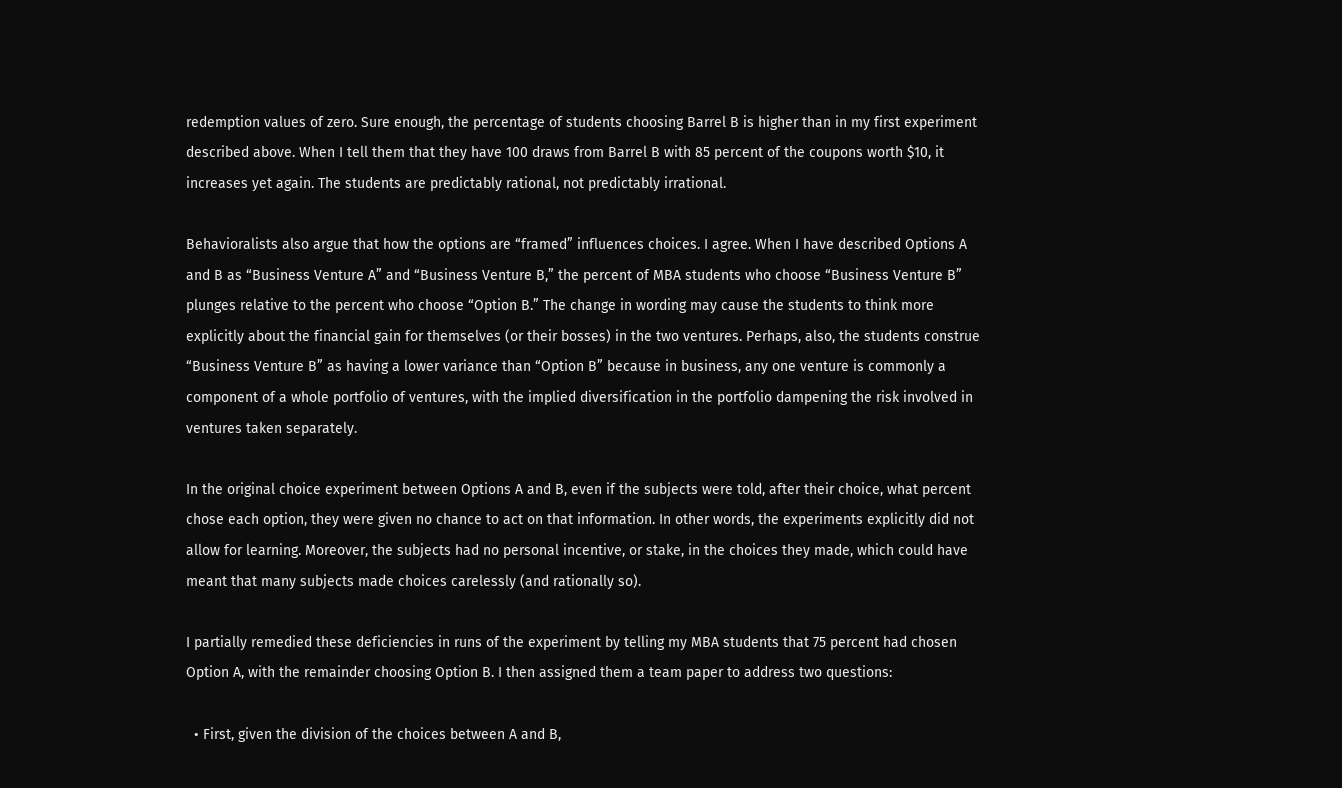redemption values of zero. Sure enough, the percentage of students choosing Barrel B is higher than in my first experiment described above. When I tell them that they have 100 draws from Barrel B with 85 percent of the coupons worth $10, it increases yet again. The students are predictably rational, not predictably irrational.

Behavioralists also argue that how the options are “framed” influences choices. I agree. When I have described Options A and B as “Business Venture A” and “Business Venture B,” the percent of MBA students who choose “Business Venture B” plunges relative to the percent who choose “Option B.” The change in wording may cause the students to think more explicitly about the financial gain for themselves (or their bosses) in the two ventures. Perhaps, also, the students construe “Business Venture B” as having a lower variance than “Option B” because in business, any one venture is commonly a component of a whole portfolio of ventures, with the implied diversification in the portfolio dampening the risk involved in ventures taken separately.

In the original choice experiment between Options A and B, even if the subjects were told, after their choice, what percent chose each option, they were given no chance to act on that information. In other words, the experiments explicitly did not allow for learning. Moreover, the subjects had no personal incentive, or stake, in the choices they made, which could have meant that many subjects made choices carelessly (and rationally so).

I partially remedied these deficiencies in runs of the experiment by telling my MBA students that 75 percent had chosen Option A, with the remainder choosing Option B. I then assigned them a team paper to address two questions:

  • First, given the division of the choices between A and B,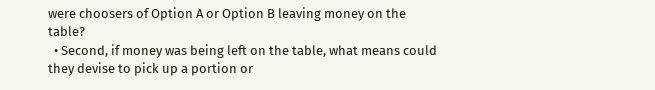were choosers of Option A or Option B leaving money on the table?
  • Second, if money was being left on the table, what means could they devise to pick up a portion or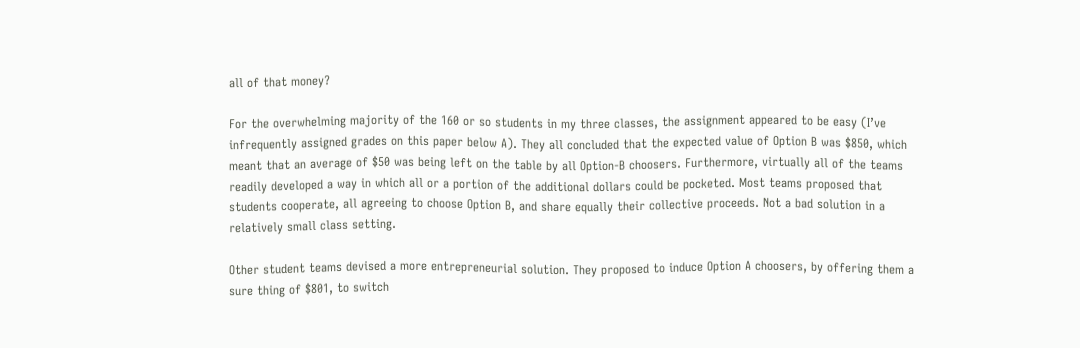all of that money?

For the overwhelming majority of the 160 or so students in my three classes, the assignment appeared to be easy (I’ve infrequently assigned grades on this paper below A). They all concluded that the expected value of Option B was $850, which meant that an average of $50 was being left on the table by all Option-B choosers. Furthermore, virtually all of the teams readily developed a way in which all or a portion of the additional dollars could be pocketed. Most teams proposed that students cooperate, all agreeing to choose Option B, and share equally their collective proceeds. Not a bad solution in a relatively small class setting.

Other student teams devised a more entrepreneurial solution. They proposed to induce Option A choosers, by offering them a sure thing of $801, to switch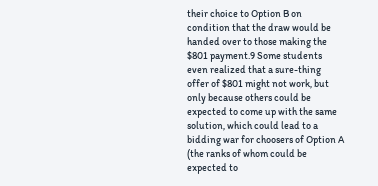their choice to Option B on condition that the draw would be handed over to those making the $801 payment.9 Some students even realized that a sure-thing offer of $801 might not work, but only because others could be expected to come up with the same solution, which could lead to a bidding war for choosers of Option A (the ranks of whom could be expected to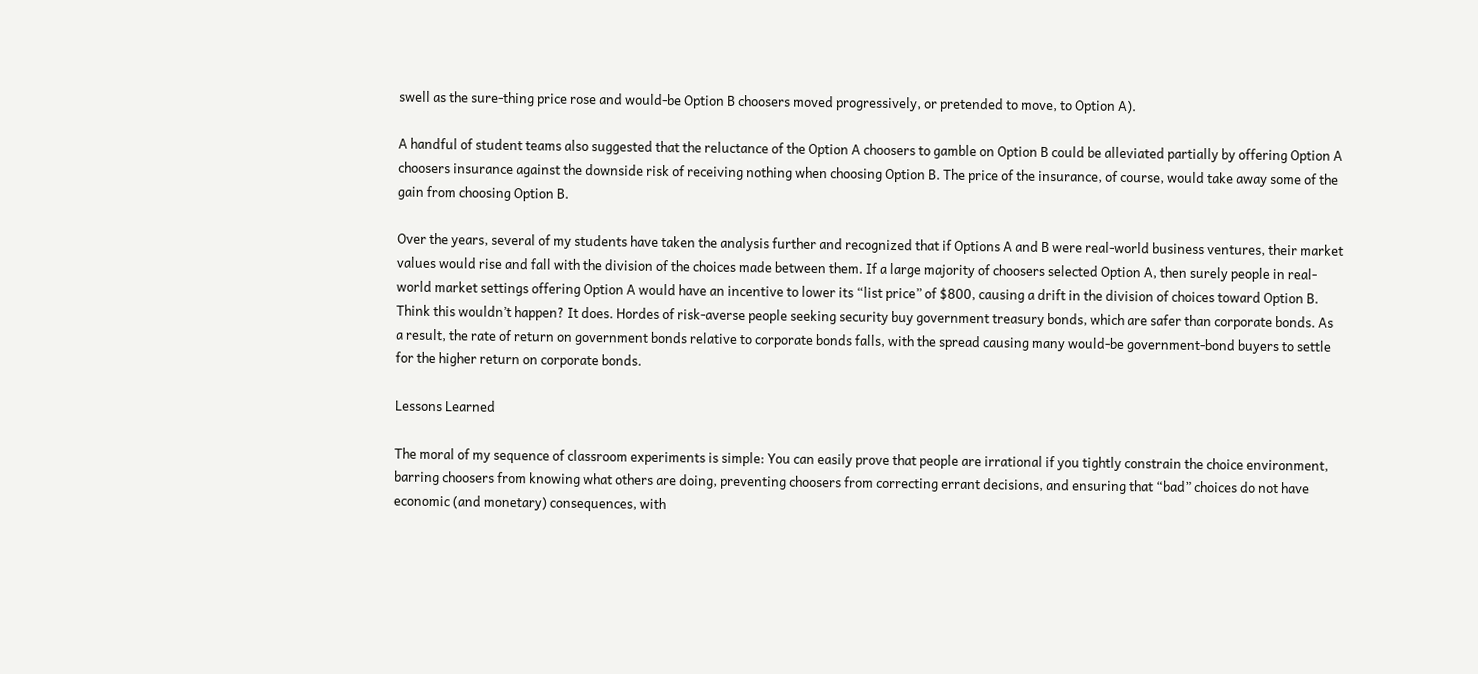swell as the sure-thing price rose and would-be Option B choosers moved progressively, or pretended to move, to Option A).

A handful of student teams also suggested that the reluctance of the Option A choosers to gamble on Option B could be alleviated partially by offering Option A choosers insurance against the downside risk of receiving nothing when choosing Option B. The price of the insurance, of course, would take away some of the gain from choosing Option B.

Over the years, several of my students have taken the analysis further and recognized that if Options A and B were real-world business ventures, their market values would rise and fall with the division of the choices made between them. If a large majority of choosers selected Option A, then surely people in real-world market settings offering Option A would have an incentive to lower its “list price” of $800, causing a drift in the division of choices toward Option B. Think this wouldn’t happen? It does. Hordes of risk-averse people seeking security buy government treasury bonds, which are safer than corporate bonds. As a result, the rate of return on government bonds relative to corporate bonds falls, with the spread causing many would-be government-bond buyers to settle for the higher return on corporate bonds.

Lessons Learned

The moral of my sequence of classroom experiments is simple: You can easily prove that people are irrational if you tightly constrain the choice environment, barring choosers from knowing what others are doing, preventing choosers from correcting errant decisions, and ensuring that “bad” choices do not have economic (and monetary) consequences, with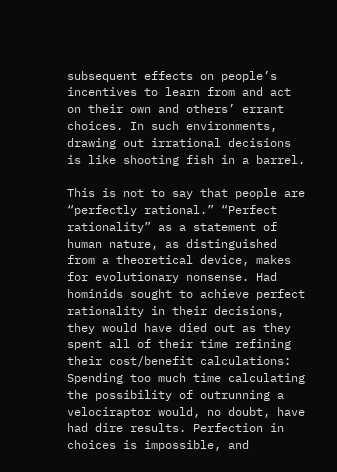subsequent effects on people’s incentives to learn from and act on their own and others’ errant choices. In such environments, drawing out irrational decisions is like shooting fish in a barrel.

This is not to say that people are “perfectly rational.” “Perfect rationality” as a statement of human nature, as distinguished from a theoretical device, makes for evolutionary nonsense. Had hominids sought to achieve perfect rationality in their decisions, they would have died out as they spent all of their time refining their cost/benefit calculations: Spending too much time calculating the possibility of outrunning a velociraptor would, no doubt, have had dire results. Perfection in choices is impossible, and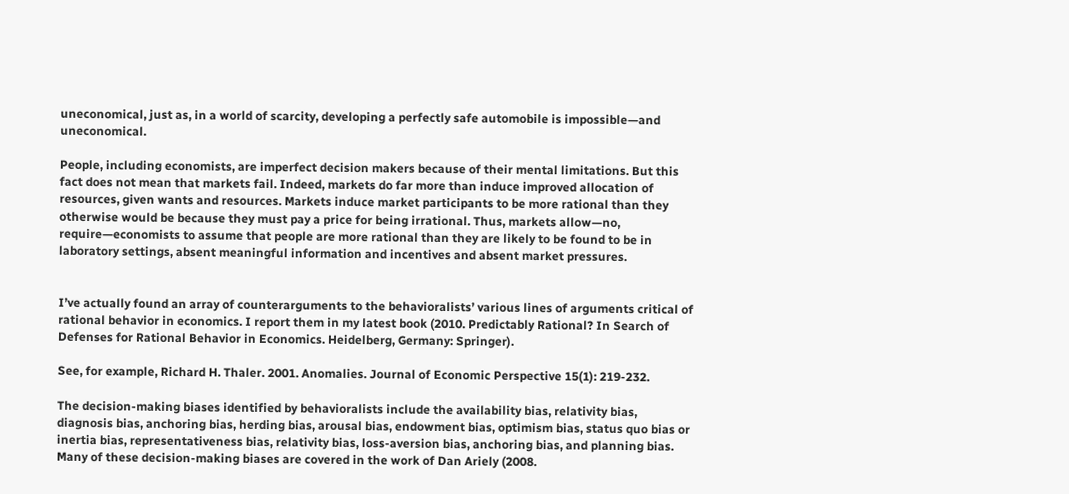uneconomical, just as, in a world of scarcity, developing a perfectly safe automobile is impossible—and uneconomical.

People, including economists, are imperfect decision makers because of their mental limitations. But this fact does not mean that markets fail. Indeed, markets do far more than induce improved allocation of resources, given wants and resources. Markets induce market participants to be more rational than they otherwise would be because they must pay a price for being irrational. Thus, markets allow—no, require—economists to assume that people are more rational than they are likely to be found to be in laboratory settings, absent meaningful information and incentives and absent market pressures.


I’ve actually found an array of counterarguments to the behavioralists’ various lines of arguments critical of rational behavior in economics. I report them in my latest book (2010. Predictably Rational? In Search of Defenses for Rational Behavior in Economics. Heidelberg, Germany: Springer).

See, for example, Richard H. Thaler. 2001. Anomalies. Journal of Economic Perspective 15(1): 219-232.

The decision-making biases identified by behavioralists include the availability bias, relativity bias, diagnosis bias, anchoring bias, herding bias, arousal bias, endowment bias, optimism bias, status quo bias or inertia bias, representativeness bias, relativity bias, loss-aversion bias, anchoring bias, and planning bias. Many of these decision-making biases are covered in the work of Dan Ariely (2008.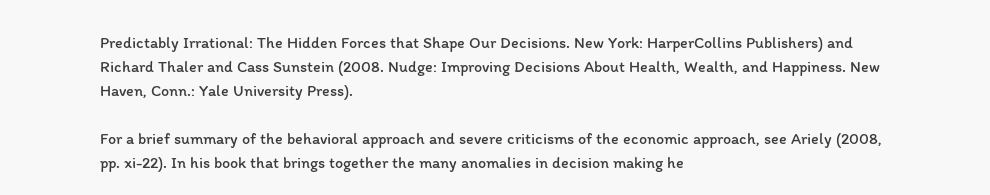Predictably Irrational: The Hidden Forces that Shape Our Decisions. New York: HarperCollins Publishers) and Richard Thaler and Cass Sunstein (2008. Nudge: Improving Decisions About Health, Wealth, and Happiness. New Haven, Conn.: Yale University Press).

For a brief summary of the behavioral approach and severe criticisms of the economic approach, see Ariely (2008, pp. xi-22). In his book that brings together the many anomalies in decision making he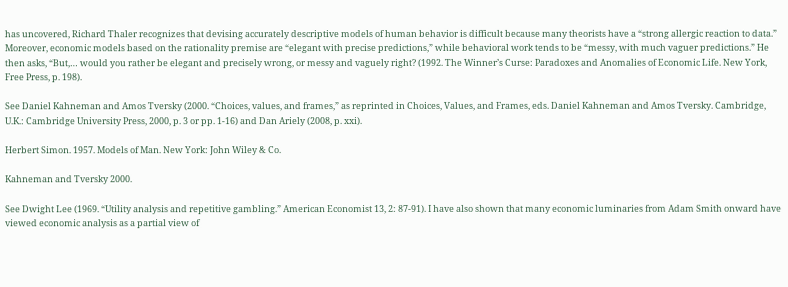has uncovered, Richard Thaler recognizes that devising accurately descriptive models of human behavior is difficult because many theorists have a “strong allergic reaction to data.” Moreover, economic models based on the rationality premise are “elegant with precise predictions,” while behavioral work tends to be “messy, with much vaguer predictions.” He then asks, “But,… would you rather be elegant and precisely wrong, or messy and vaguely right? (1992. The Winner’s Curse: Paradoxes and Anomalies of Economic Life. New York, Free Press, p. 198).

See Daniel Kahneman and Amos Tversky (2000. “Choices, values, and frames,” as reprinted in Choices, Values, and Frames, eds. Daniel Kahneman and Amos Tversky. Cambridge, U.K.: Cambridge University Press, 2000, p. 3 or pp. 1-16) and Dan Ariely (2008, p. xxi).

Herbert Simon. 1957. Models of Man. New York: John Wiley & Co.

Kahneman and Tversky 2000.

See Dwight Lee (1969. “Utility analysis and repetitive gambling.” American Economist 13, 2: 87-91). I have also shown that many economic luminaries from Adam Smith onward have viewed economic analysis as a partial view of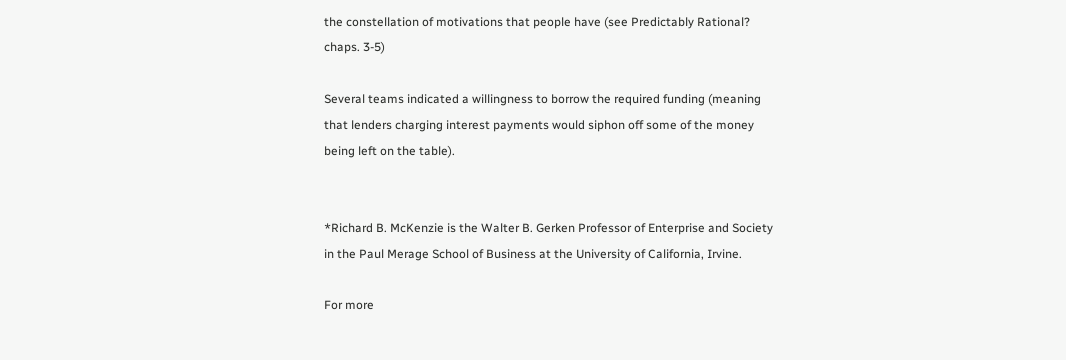the constellation of motivations that people have (see Predictably Rational? chaps. 3-5)

Several teams indicated a willingness to borrow the required funding (meaning that lenders charging interest payments would siphon off some of the money being left on the table).


*Richard B. McKenzie is the Walter B. Gerken Professor of Enterprise and Society in the Paul Merage School of Business at the University of California, Irvine.

For more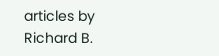articles by Richard B.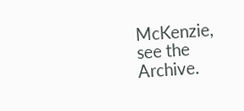McKenzie, see the Archive.